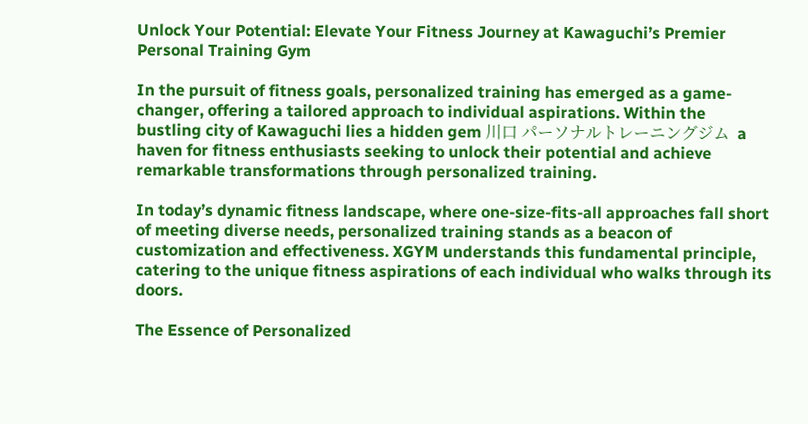Unlock Your Potential: Elevate Your Fitness Journey at Kawaguchi’s Premier Personal Training Gym

In the pursuit of fitness goals, personalized training has emerged as a game-changer, offering a tailored approach to individual aspirations. Within the bustling city of Kawaguchi lies a hidden gem 川口 パーソナルトレーニングジム  a haven for fitness enthusiasts seeking to unlock their potential and achieve remarkable transformations through personalized training.

In today’s dynamic fitness landscape, where one-size-fits-all approaches fall short of meeting diverse needs, personalized training stands as a beacon of customization and effectiveness. XGYM understands this fundamental principle, catering to the unique fitness aspirations of each individual who walks through its doors.

The Essence of Personalized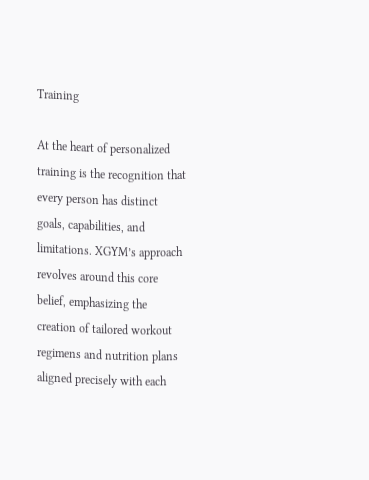Training

At the heart of personalized training is the recognition that every person has distinct goals, capabilities, and limitations. XGYM’s approach revolves around this core belief, emphasizing the creation of tailored workout regimens and nutrition plans aligned precisely with each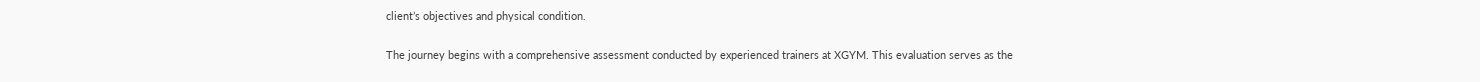client’s objectives and physical condition.

The journey begins with a comprehensive assessment conducted by experienced trainers at XGYM. This evaluation serves as the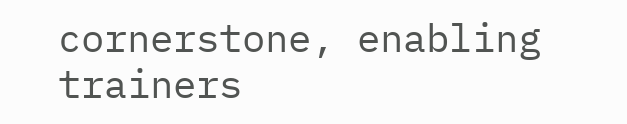cornerstone, enabling trainers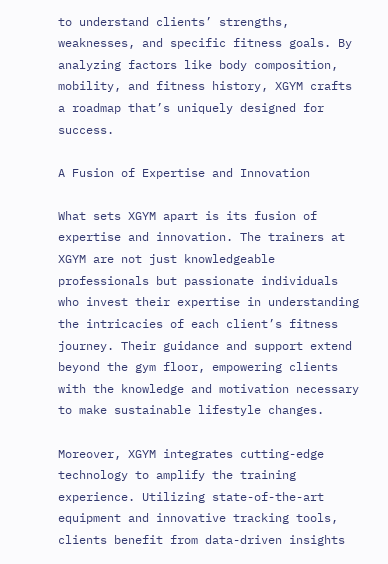to understand clients’ strengths, weaknesses, and specific fitness goals. By analyzing factors like body composition, mobility, and fitness history, XGYM crafts a roadmap that’s uniquely designed for success.

A Fusion of Expertise and Innovation

What sets XGYM apart is its fusion of expertise and innovation. The trainers at XGYM are not just knowledgeable professionals but passionate individuals who invest their expertise in understanding the intricacies of each client’s fitness journey. Their guidance and support extend beyond the gym floor, empowering clients with the knowledge and motivation necessary to make sustainable lifestyle changes.

Moreover, XGYM integrates cutting-edge technology to amplify the training experience. Utilizing state-of-the-art equipment and innovative tracking tools, clients benefit from data-driven insights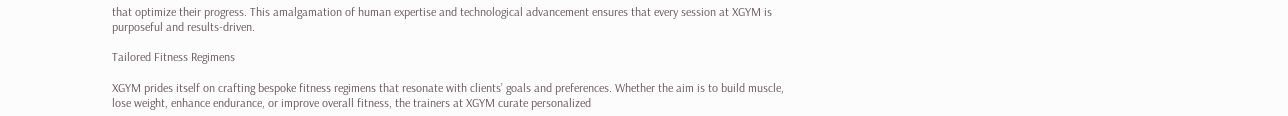that optimize their progress. This amalgamation of human expertise and technological advancement ensures that every session at XGYM is purposeful and results-driven.

Tailored Fitness Regimens

XGYM prides itself on crafting bespoke fitness regimens that resonate with clients’ goals and preferences. Whether the aim is to build muscle, lose weight, enhance endurance, or improve overall fitness, the trainers at XGYM curate personalized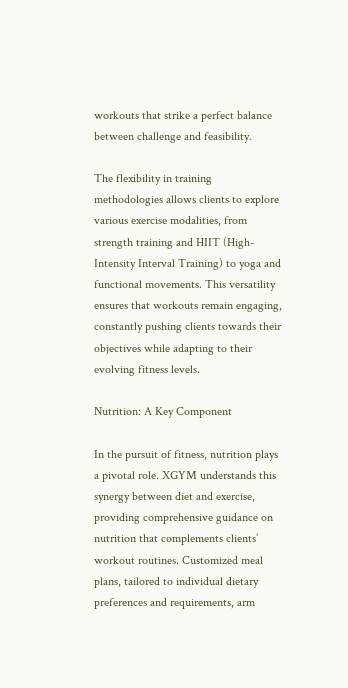workouts that strike a perfect balance between challenge and feasibility.

The flexibility in training methodologies allows clients to explore various exercise modalities, from strength training and HIIT (High-Intensity Interval Training) to yoga and functional movements. This versatility ensures that workouts remain engaging, constantly pushing clients towards their objectives while adapting to their evolving fitness levels.

Nutrition: A Key Component

In the pursuit of fitness, nutrition plays a pivotal role. XGYM understands this synergy between diet and exercise, providing comprehensive guidance on nutrition that complements clients’ workout routines. Customized meal plans, tailored to individual dietary preferences and requirements, arm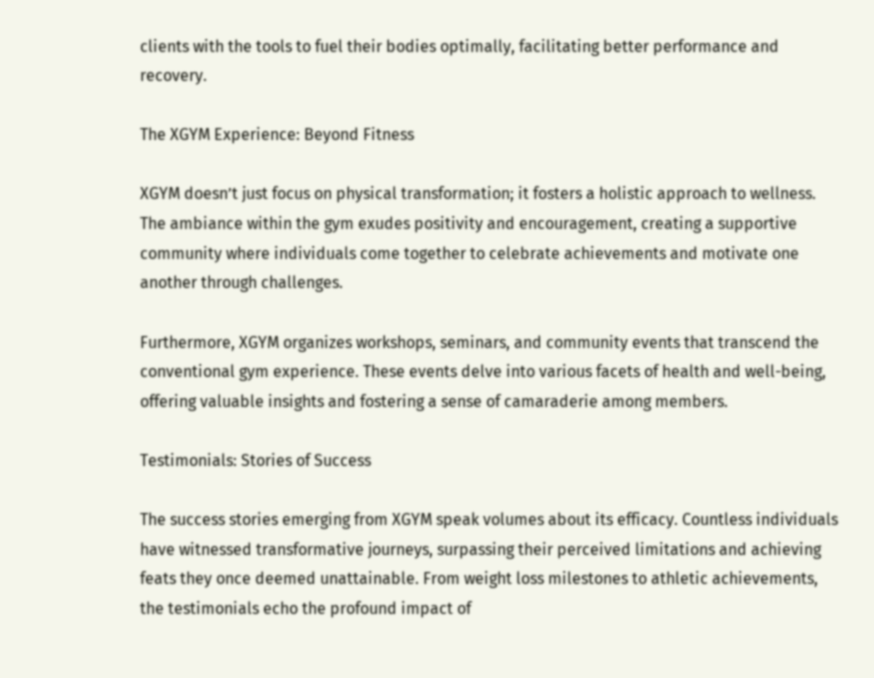clients with the tools to fuel their bodies optimally, facilitating better performance and recovery.

The XGYM Experience: Beyond Fitness

XGYM doesn’t just focus on physical transformation; it fosters a holistic approach to wellness. The ambiance within the gym exudes positivity and encouragement, creating a supportive community where individuals come together to celebrate achievements and motivate one another through challenges.

Furthermore, XGYM organizes workshops, seminars, and community events that transcend the conventional gym experience. These events delve into various facets of health and well-being, offering valuable insights and fostering a sense of camaraderie among members.

Testimonials: Stories of Success

The success stories emerging from XGYM speak volumes about its efficacy. Countless individuals have witnessed transformative journeys, surpassing their perceived limitations and achieving feats they once deemed unattainable. From weight loss milestones to athletic achievements, the testimonials echo the profound impact of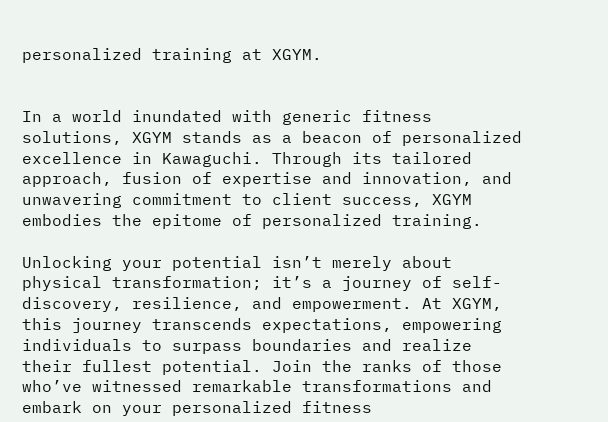personalized training at XGYM.


In a world inundated with generic fitness solutions, XGYM stands as a beacon of personalized excellence in Kawaguchi. Through its tailored approach, fusion of expertise and innovation, and unwavering commitment to client success, XGYM embodies the epitome of personalized training.

Unlocking your potential isn’t merely about physical transformation; it’s a journey of self-discovery, resilience, and empowerment. At XGYM, this journey transcends expectations, empowering individuals to surpass boundaries and realize their fullest potential. Join the ranks of those who’ve witnessed remarkable transformations and embark on your personalized fitness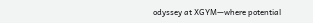odyssey at XGYM—where potential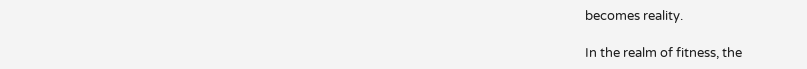becomes reality.

In the realm of fitness, the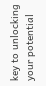key to unlocking your potential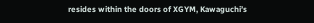resides within the doors of XGYM, Kawaguchi’s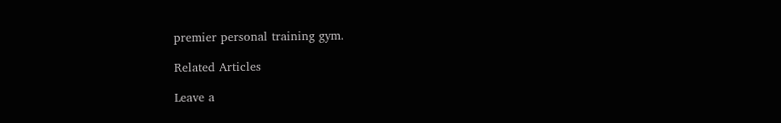premier personal training gym.

Related Articles

Leave a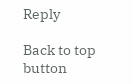Reply

Back to top button